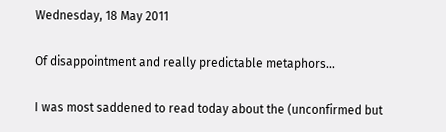Wednesday, 18 May 2011

Of disappointment and really predictable metaphors...

I was most saddened to read today about the (unconfirmed but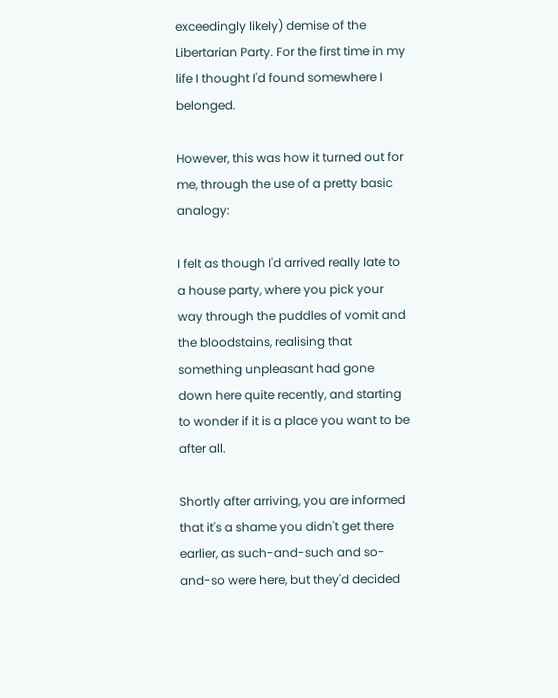exceedingly likely) demise of the Libertarian Party. For the first time in my life I thought I'd found somewhere I belonged.

However, this was how it turned out for me, through the use of a pretty basic analogy:

I felt as though I'd arrived really late to a house party, where you pick your way through the puddles of vomit and the bloodstains, realising that something unpleasant had gone down here quite recently, and starting to wonder if it is a place you want to be after all.

Shortly after arriving, you are informed that it's a shame you didn't get there earlier, as such-and-such and so-and-so were here, but they'd decided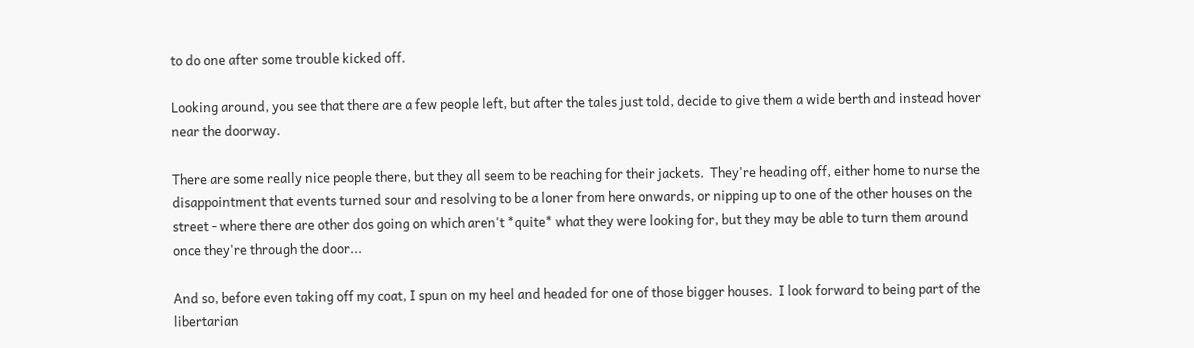to do one after some trouble kicked off.

Looking around, you see that there are a few people left, but after the tales just told, decide to give them a wide berth and instead hover near the doorway.

There are some really nice people there, but they all seem to be reaching for their jackets.  They're heading off, either home to nurse the disappointment that events turned sour and resolving to be a loner from here onwards, or nipping up to one of the other houses on the street - where there are other dos going on which aren't *quite* what they were looking for, but they may be able to turn them around once they're through the door...

And so, before even taking off my coat, I spun on my heel and headed for one of those bigger houses.  I look forward to being part of the libertarian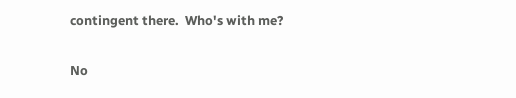contingent there.  Who's with me?

No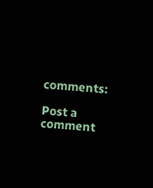comments:

Post a comment